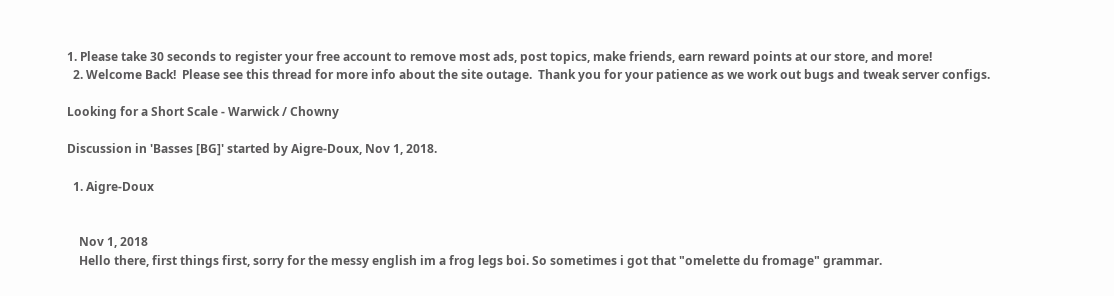1. Please take 30 seconds to register your free account to remove most ads, post topics, make friends, earn reward points at our store, and more!
  2. Welcome Back!  Please see this thread for more info about the site outage.  Thank you for your patience as we work out bugs and tweak server configs.

Looking for a Short Scale - Warwick / Chowny

Discussion in 'Basses [BG]' started by Aigre-Doux, Nov 1, 2018.

  1. Aigre-Doux


    Nov 1, 2018
    Hello there, first things first, sorry for the messy english im a frog legs boi. So sometimes i got that "omelette du fromage" grammar.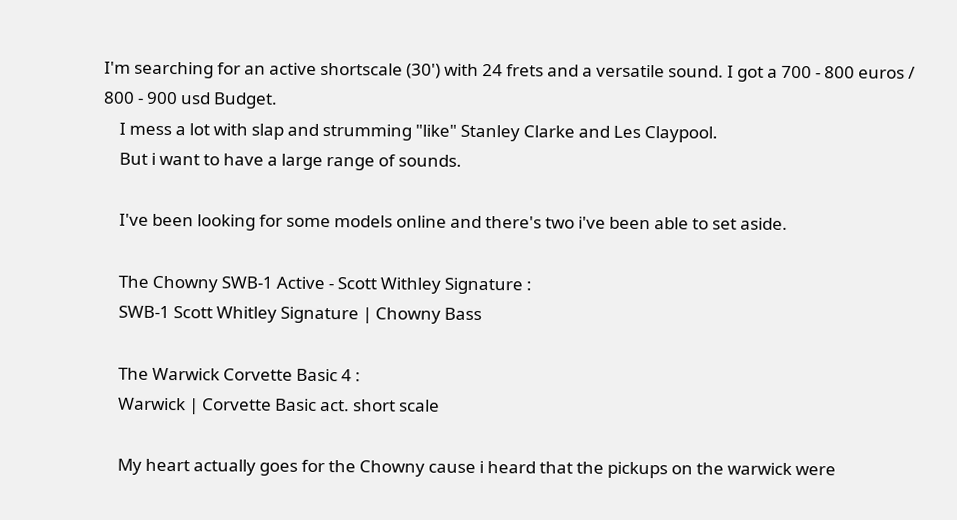I'm searching for an active shortscale (30') with 24 frets and a versatile sound. I got a 700 - 800 euros / 800 - 900 usd Budget.
    I mess a lot with slap and strumming "like" Stanley Clarke and Les Claypool.
    But i want to have a large range of sounds.

    I've been looking for some models online and there's two i've been able to set aside.

    The Chowny SWB-1 Active - Scott Withley Signature :
    SWB-1 Scott Whitley Signature | Chowny Bass

    The Warwick Corvette Basic 4 :
    Warwick | Corvette Basic act. short scale

    My heart actually goes for the Chowny cause i heard that the pickups on the warwick were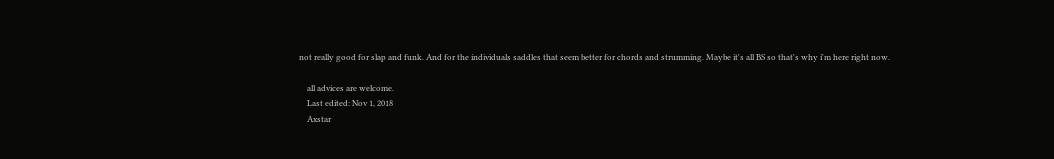not really good for slap and funk. And for the individuals saddles that seem better for chords and strumming. Maybe it's all BS so that's why i'm here right now.

    all advices are welcome.
    Last edited: Nov 1, 2018
    Axstar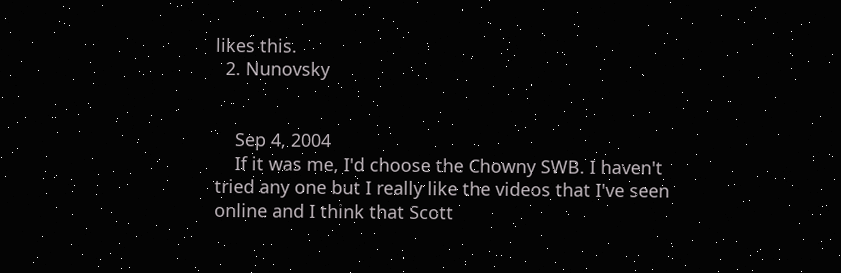likes this.
  2. Nunovsky


    Sep 4, 2004
    If it was me, I'd choose the Chowny SWB. I haven't tried any one but I really like the videos that I've seen online and I think that Scott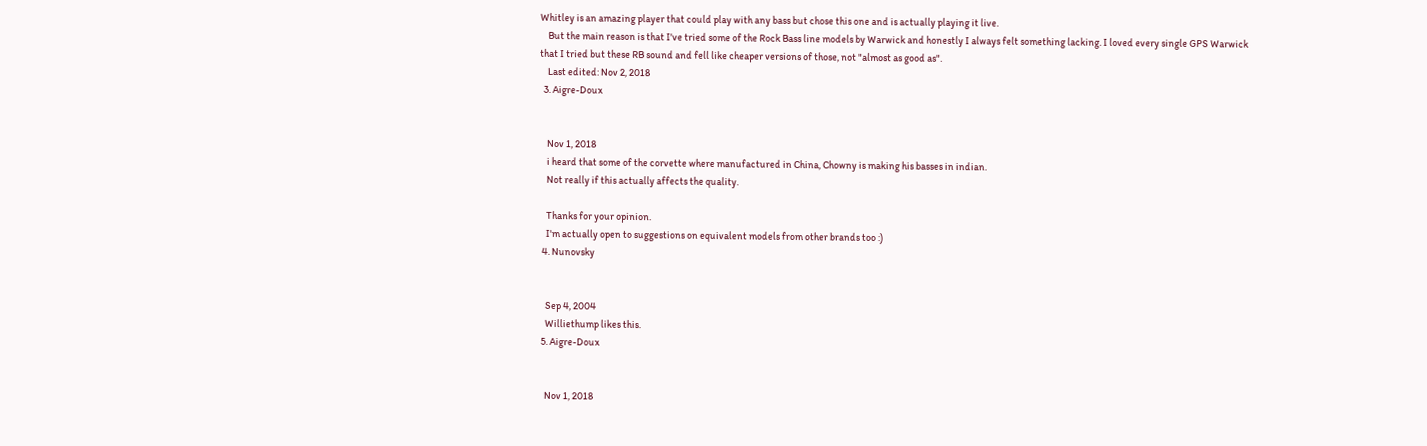Whitley is an amazing player that could play with any bass but chose this one and is actually playing it live.
    But the main reason is that I've tried some of the Rock Bass line models by Warwick and honestly I always felt something lacking. I loved every single GPS Warwick that I tried but these RB sound and fell like cheaper versions of those, not "almost as good as".
    Last edited: Nov 2, 2018
  3. Aigre-Doux


    Nov 1, 2018
    i heard that some of the corvette where manufactured in China, Chowny is making his basses in indian.
    Not really if this actually affects the quality.

    Thanks for your opinion.
    I'm actually open to suggestions on equivalent models from other brands too :)
  4. Nunovsky


    Sep 4, 2004
    Williethump likes this.
  5. Aigre-Doux


    Nov 1, 2018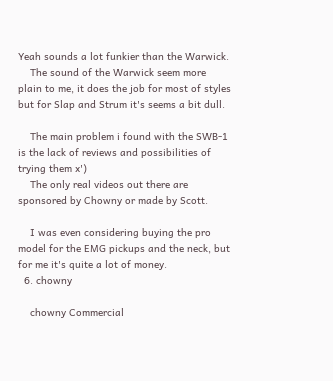Yeah sounds a lot funkier than the Warwick.
    The sound of the Warwick seem more plain to me, it does the job for most of styles but for Slap and Strum it's seems a bit dull.

    The main problem i found with the SWB-1 is the lack of reviews and possibilities of trying them x')
    The only real videos out there are sponsored by Chowny or made by Scott.

    I was even considering buying the pro model for the EMG pickups and the neck, but for me it's quite a lot of money.
  6. chowny

    chowny Commercial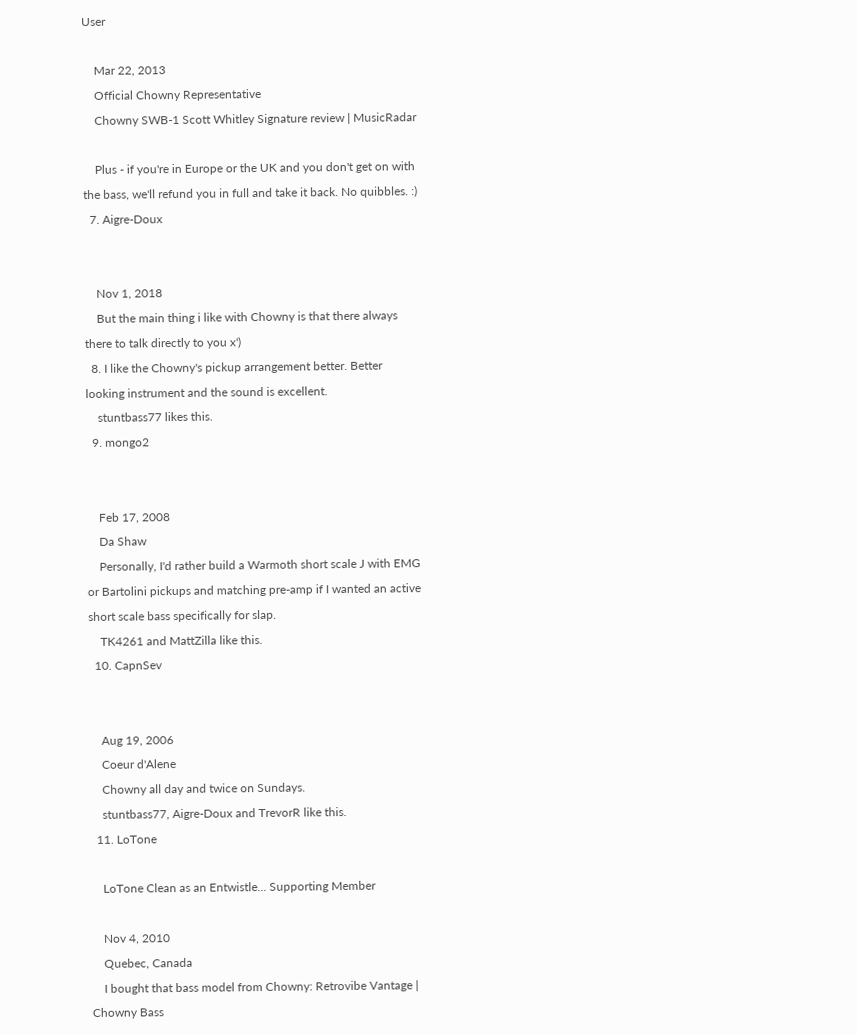User

    Mar 22, 2013
    Official Chowny Representative
    Chowny SWB-1 Scott Whitley Signature review | MusicRadar

    Plus - if you're in Europe or the UK and you don't get on with the bass, we'll refund you in full and take it back. No quibbles. :)
  7. Aigre-Doux


    Nov 1, 2018
    But the main thing i like with Chowny is that there always there to talk directly to you x')
  8. I like the Chowny's pickup arrangement better. Better looking instrument and the sound is excellent.
    stuntbass77 likes this.
  9. mongo2


    Feb 17, 2008
    Da Shaw
    Personally, I'd rather build a Warmoth short scale J with EMG or Bartolini pickups and matching pre-amp if I wanted an active short scale bass specifically for slap.
    TK4261 and MattZilla like this.
  10. CapnSev


    Aug 19, 2006
    Coeur d'Alene
    Chowny all day and twice on Sundays.
    stuntbass77, Aigre-Doux and TrevorR like this.
  11. LoTone

    LoTone Clean as an Entwistle... Supporting Member

    Nov 4, 2010
    Quebec, Canada
    I bought that bass model from Chowny: Retrovibe Vantage | Chowny Bass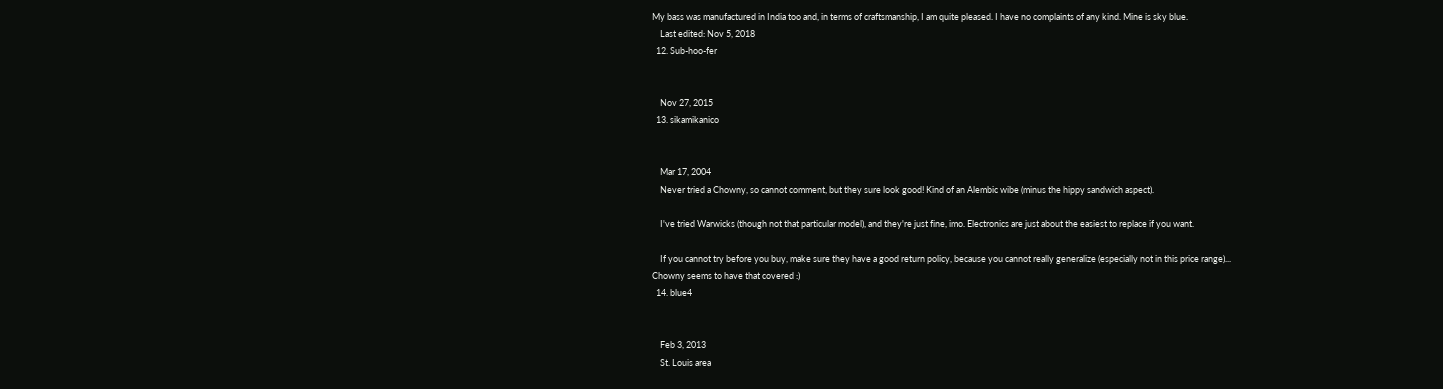My bass was manufactured in India too and, in terms of craftsmanship, I am quite pleased. I have no complaints of any kind. Mine is sky blue.
    Last edited: Nov 5, 2018
  12. Sub-hoo-fer


    Nov 27, 2015
  13. sikamikanico


    Mar 17, 2004
    Never tried a Chowny, so cannot comment, but they sure look good! Kind of an Alembic wibe (minus the hippy sandwich aspect).

    I've tried Warwicks (though not that particular model), and they're just fine, imo. Electronics are just about the easiest to replace if you want.

    If you cannot try before you buy, make sure they have a good return policy, because you cannot really generalize (especially not in this price range)... Chowny seems to have that covered :)
  14. blue4


    Feb 3, 2013
    St. Louis area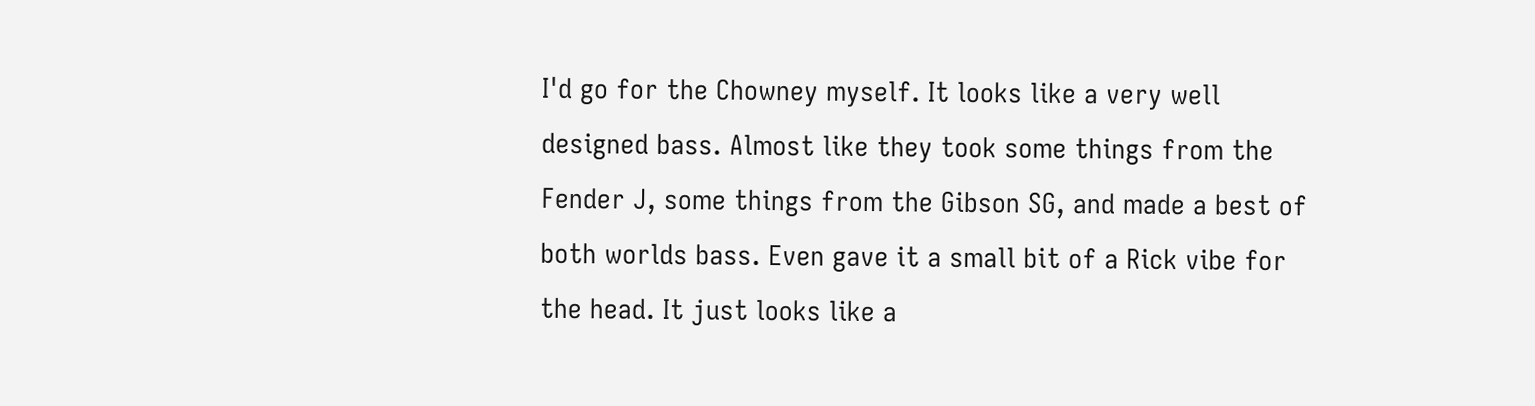I'd go for the Chowney myself. It looks like a very well designed bass. Almost like they took some things from the Fender J, some things from the Gibson SG, and made a best of both worlds bass. Even gave it a small bit of a Rick vibe for the head. It just looks like a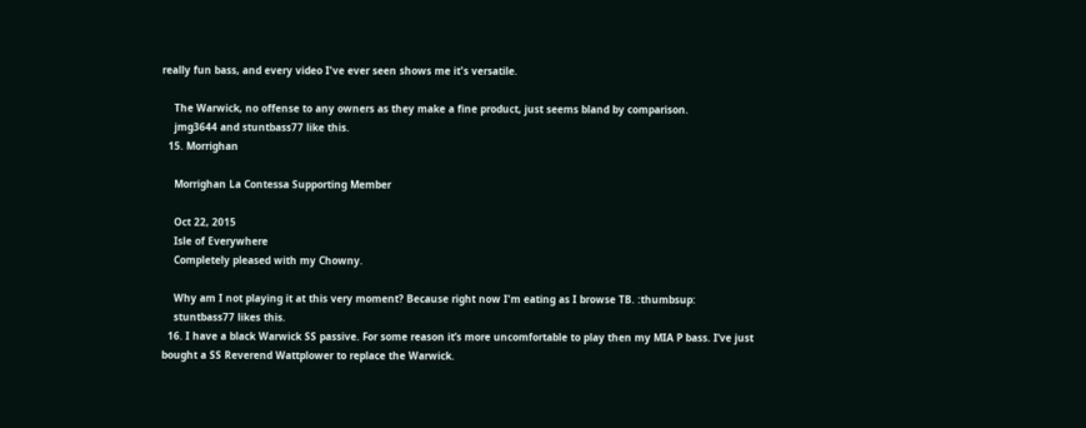really fun bass, and every video I've ever seen shows me it's versatile.

    The Warwick, no offense to any owners as they make a fine product, just seems bland by comparison.
    jmg3644 and stuntbass77 like this.
  15. Morrighan

    Morrighan La Contessa Supporting Member

    Oct 22, 2015
    Isle of Everywhere
    Completely pleased with my Chowny.

    Why am I not playing it at this very moment? Because right now I'm eating as I browse TB. :thumbsup:
    stuntbass77 likes this.
  16. I have a black Warwick SS passive. For some reason it’s more uncomfortable to play then my MIA P bass. I’ve just bought a SS Reverend Wattplower to replace the Warwick.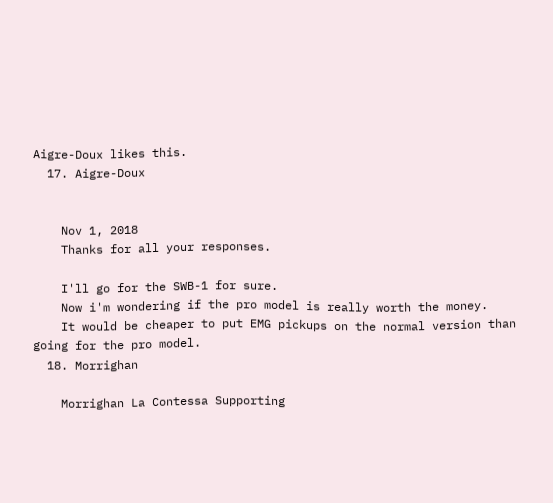Aigre-Doux likes this.
  17. Aigre-Doux


    Nov 1, 2018
    Thanks for all your responses.

    I'll go for the SWB-1 for sure.
    Now i'm wondering if the pro model is really worth the money.
    It would be cheaper to put EMG pickups on the normal version than going for the pro model.
  18. Morrighan

    Morrighan La Contessa Supporting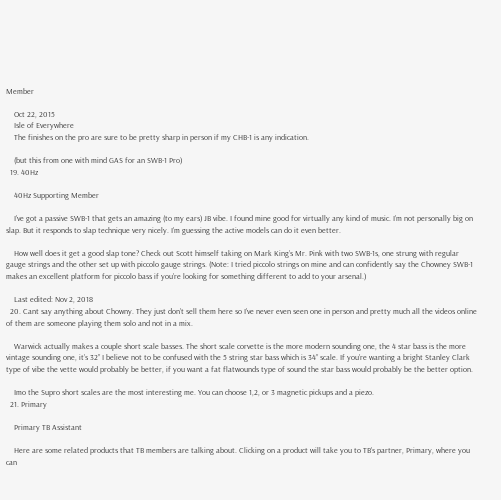Member

    Oct 22, 2015
    Isle of Everywhere
    The finishes on the pro are sure to be pretty sharp in person if my CHB-1 is any indication.

    (but this from one with mind GAS for an SWB-1 Pro)
  19. 40Hz

    40Hz Supporting Member

    I’ve got a passive SWB-1 that gets an amazing (to my ears) JB vibe. I found mine good for virtually any kind of music. I’m not personally big on slap. But it responds to slap technique very nicely. I’m guessing the active models can do it even better.

    How well does it get a good slap tone? Check out Scott himself taking on Mark King’s Mr. Pink with two SWB-1s, one strung with regular gauge strings and the other set up with piccolo gauge strings. (Note: I tried piccolo strings on mine and can confidently say the Chowney SWB-1 makes an excellent platform for piccolo bass if you’re looking for something different to add to your arsenal.)

    Last edited: Nov 2, 2018
  20. Cant say anything about Chowny. They just don’t sell them here so I’ve never even seen one in person and pretty much all the videos online of them are someone playing them solo and not in a mix.

    Warwick actually makes a couple short scale basses. The short scale corvette is the more modern sounding one, the 4 star bass is the more vintage sounding one, it’s 32” I believe not to be confused with the 5 string star bass which is 34” scale. If you’re wanting a bright Stanley Clark type of vibe the vette would probably be better, if you want a fat flatwounds type of sound the star bass would probably be the better option.

    Imo the Supro short scales are the most interesting me. You can choose 1,2, or 3 magnetic pickups and a piezo.
  21. Primary

    Primary TB Assistant

    Here are some related products that TB members are talking about. Clicking on a product will take you to TB’s partner, Primary, where you can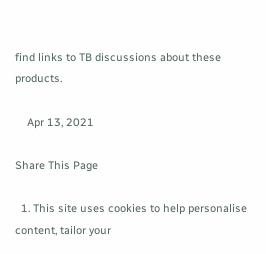find links to TB discussions about these products.

    Apr 13, 2021

Share This Page

  1. This site uses cookies to help personalise content, tailor your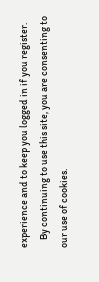experience and to keep you logged in if you register.
    By continuing to use this site, you are consenting to our use of cookies.